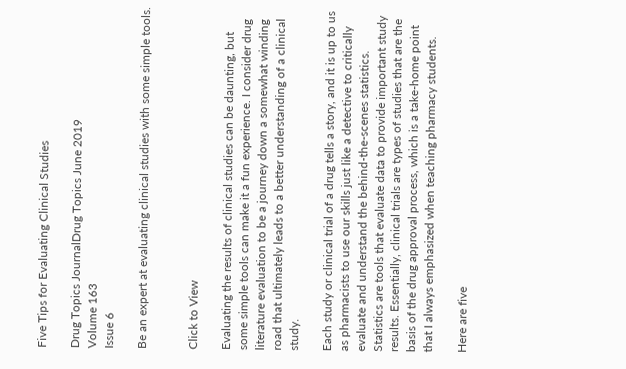Five Tips for Evaluating Clinical Studies

Drug Topics JournalDrug Topics June 2019
Volume 163
Issue 6

Be an expert at evaluating clinical studies with some simple tools.


Click to View

Evaluating the results of clinical studies can be daunting, but some simple tools can make it a fun experience. I consider drug literature evaluation to be a journey down a somewhat winding road that ultimately leads to a better understanding of a clinical study.

Each study or clinical trial of a drug tells a story, and it is up to us as pharmacists to use our skills just like a detective to critically evaluate and understand the behind-the-scenes statistics. Statistics are tools that evaluate data to provide important study results. Essentially, clinical trials are types of studies that are the basis of the drug approval process, which is a take-home point that I always emphasized when teaching pharmacy students.

Here are five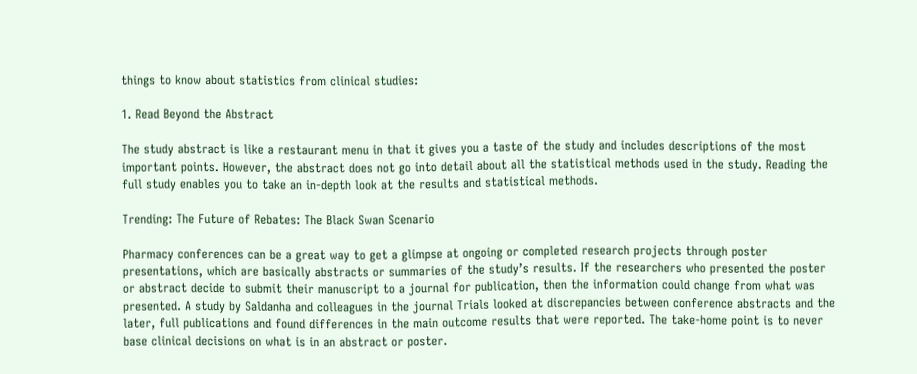things to know about statistics from clinical studies:

1. Read Beyond the Abstract

The study abstract is like a restaurant menu in that it gives you a taste of the study and includes descriptions of the most important points. However, the abstract does not go into detail about all the statistical methods used in the study. Reading the full study enables you to take an in-depth look at the results and statistical methods.

Trending: The Future of Rebates: The Black Swan Scenario

Pharmacy conferences can be a great way to get a glimpse at ongoing or completed research projects through poster presentations, which are basically abstracts or summaries of the study’s results. If the researchers who presented the poster or abstract decide to submit their manuscript to a journal for publication, then the information could change from what was presented. A study by Saldanha and colleagues in the journal Trials looked at discrepancies between conference abstracts and the later, full publications and found differences in the main outcome results that were reported. The take-home point is to never base clinical decisions on what is in an abstract or poster.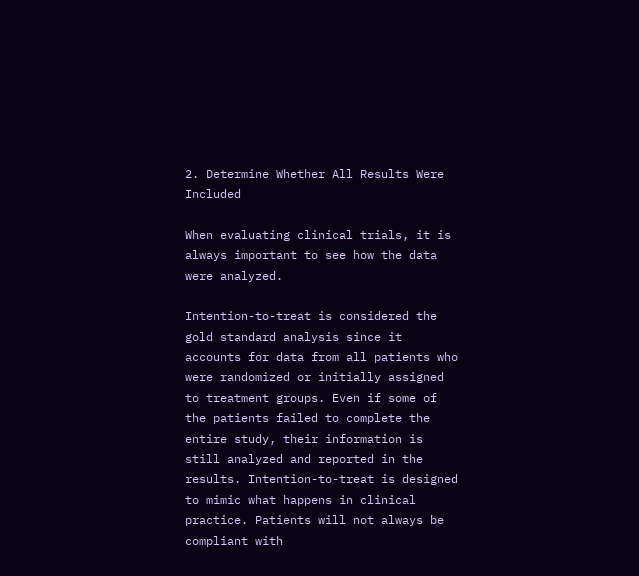2. Determine Whether All Results Were Included

When evaluating clinical trials, it is always important to see how the data were analyzed.

Intention-to-treat is considered the gold standard analysis since it accounts for data from all patients who were randomized or initially assigned to treatment groups. Even if some of the patients failed to complete the entire study, their information is still analyzed and reported in the results. Intention-to-treat is designed to mimic what happens in clinical practice. Patients will not always be compliant with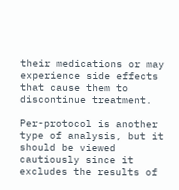their medications or may experience side effects that cause them to discontinue treatment.

Per-protocol is another type of analysis, but it should be viewed cautiously since it excludes the results of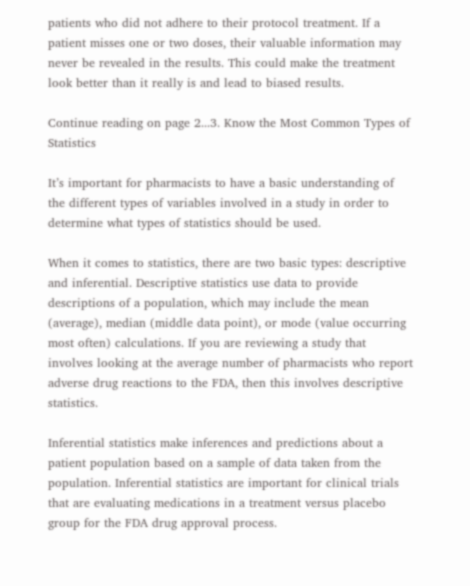patients who did not adhere to their protocol treatment. If a patient misses one or two doses, their valuable information may never be revealed in the results. This could make the treatment look better than it really is and lead to biased results.

Continue reading on page 2...3. Know the Most Common Types of Statistics

It’s important for pharmacists to have a basic understanding of the different types of variables involved in a study in order to determine what types of statistics should be used.

When it comes to statistics, there are two basic types: descriptive and inferential. Descriptive statistics use data to provide descriptions of a population, which may include the mean (average), median (middle data point), or mode (value occurring most often) calculations. If you are reviewing a study that involves looking at the average number of pharmacists who report adverse drug reactions to the FDA, then this involves descriptive statistics.

Inferential statistics make inferences and predictions about a patient population based on a sample of data taken from the population. Inferential statistics are important for clinical trials that are evaluating medications in a treatment versus placebo group for the FDA drug approval process.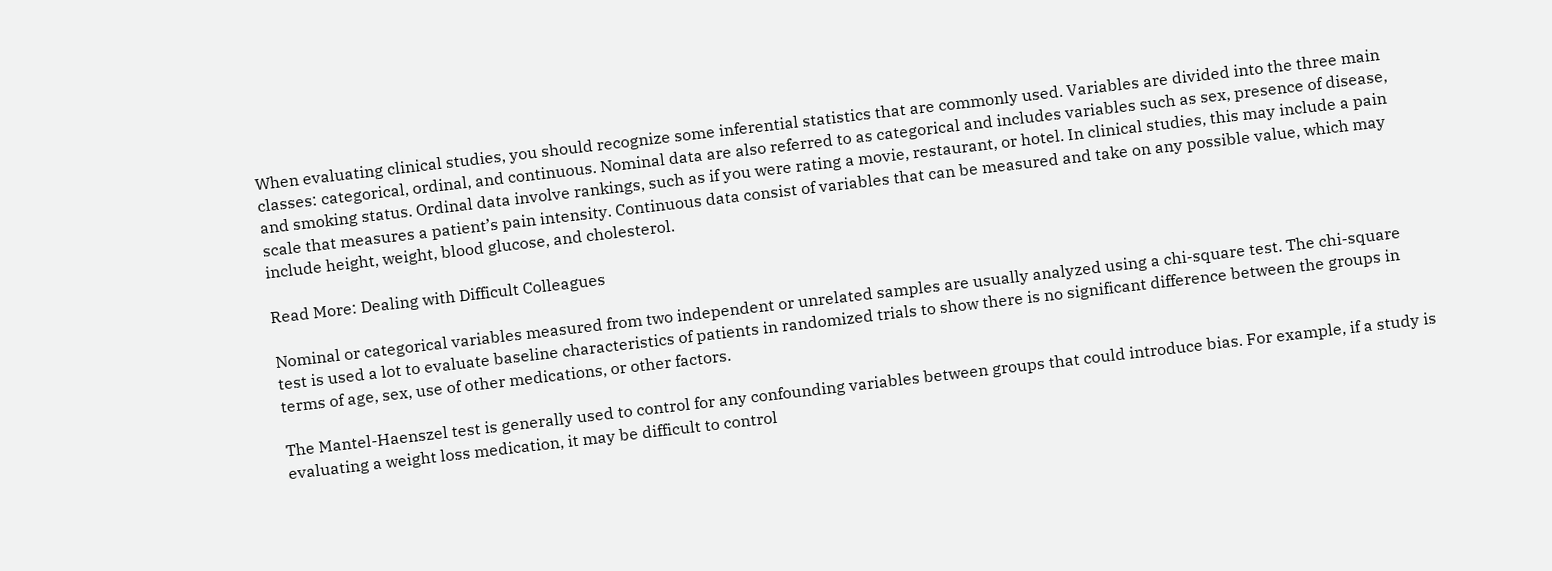When evaluating clinical studies, you should recognize some inferential statistics that are commonly used. Variables are divided into the three main classes: categorical, ordinal, and continuous. Nominal data are also referred to as categorical and includes variables such as sex, presence of disease, and smoking status. Ordinal data involve rankings, such as if you were rating a movie, restaurant, or hotel. In clinical studies, this may include a pain scale that measures a patient’s pain intensity. Continuous data consist of variables that can be measured and take on any possible value, which may include height, weight, blood glucose, and cholesterol.

Read More: Dealing with Difficult Colleagues

Nominal or categorical variables measured from two independent or unrelated samples are usually analyzed using a chi-square test. The chi-square test is used a lot to evaluate baseline characteristics of patients in randomized trials to show there is no significant difference between the groups in terms of age, sex, use of other medications, or other factors.

The Mantel-Haenszel test is generally used to control for any confounding variables between groups that could introduce bias. For example, if a study is evaluating a weight loss medication, it may be difficult to control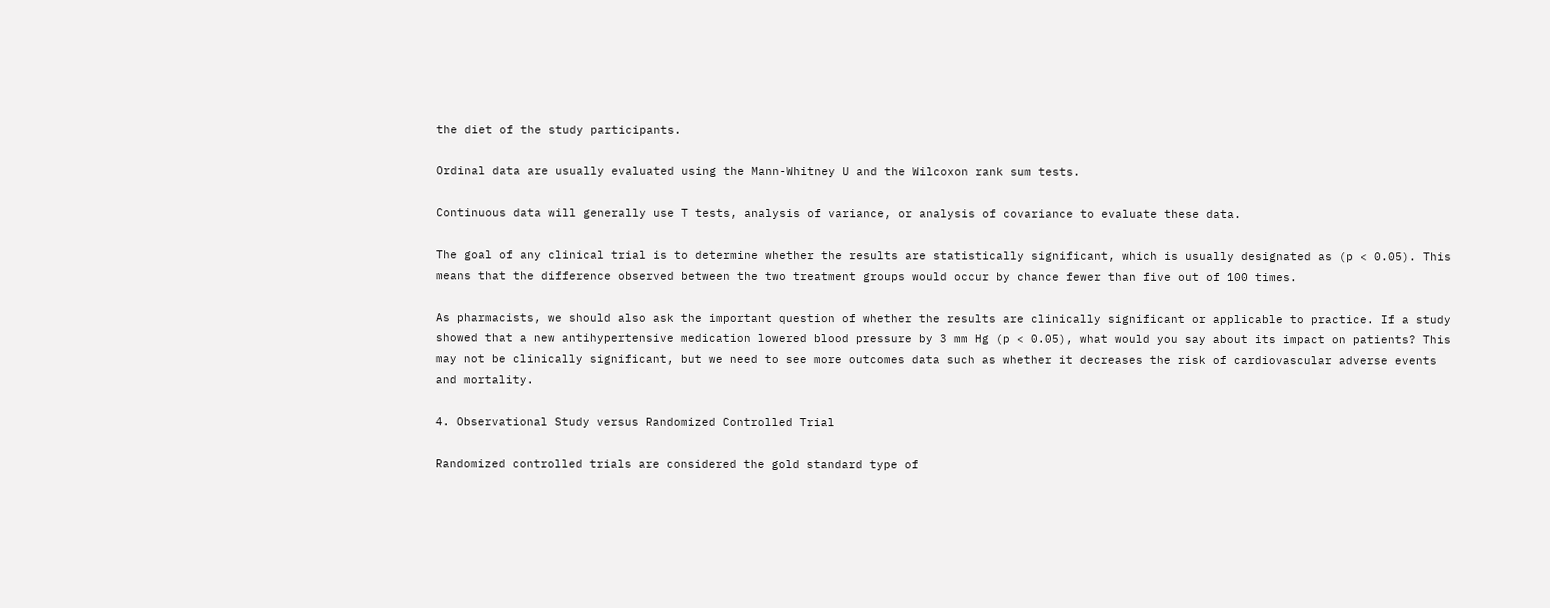the diet of the study participants.

Ordinal data are usually evaluated using the Mann-Whitney U and the Wilcoxon rank sum tests.

Continuous data will generally use T tests, analysis of variance, or analysis of covariance to evaluate these data.

The goal of any clinical trial is to determine whether the results are statistically significant, which is usually designated as (p < 0.05). This means that the difference observed between the two treatment groups would occur by chance fewer than five out of 100 times.

As pharmacists, we should also ask the important question of whether the results are clinically significant or applicable to practice. If a study showed that a new antihypertensive medication lowered blood pressure by 3 mm Hg (p < 0.05), what would you say about its impact on patients? This may not be clinically significant, but we need to see more outcomes data such as whether it decreases the risk of cardiovascular adverse events and mortality.

4. Observational Study versus Randomized Controlled Trial

Randomized controlled trials are considered the gold standard type of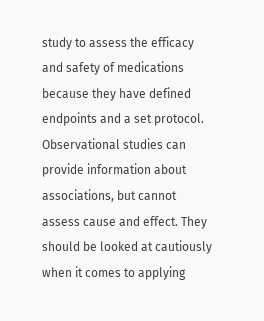study to assess the efficacy and safety of medications because they have defined endpoints and a set protocol. Observational studies can provide information about associations, but cannot assess cause and effect. They should be looked at cautiously when it comes to applying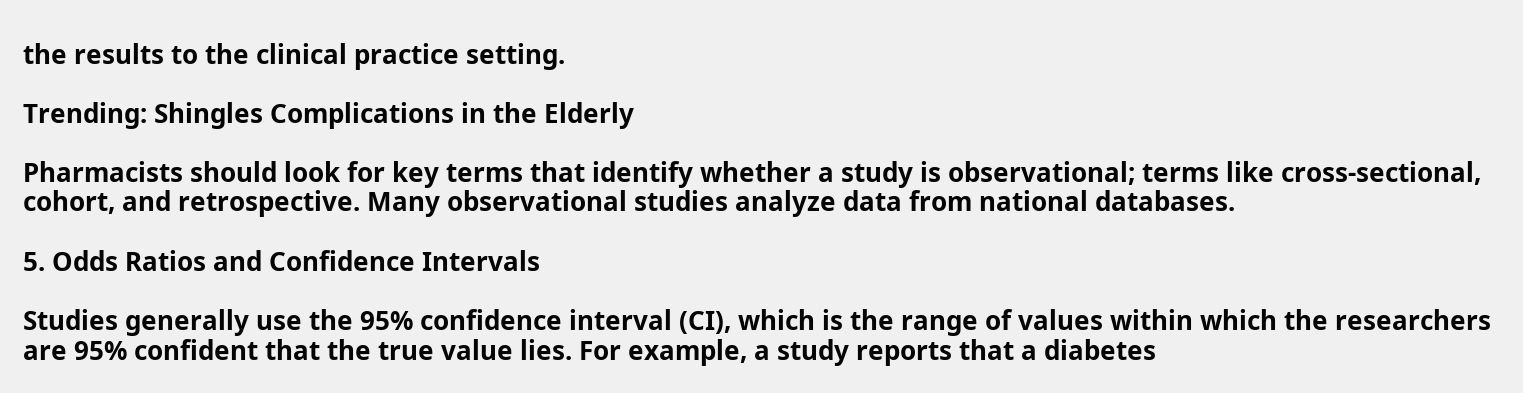the results to the clinical practice setting.

Trending: Shingles Complications in the Elderly

Pharmacists should look for key terms that identify whether a study is observational; terms like cross-sectional, cohort, and retrospective. Many observational studies analyze data from national databases.

5. Odds Ratios and Confidence Intervals

Studies generally use the 95% confidence interval (CI), which is the range of values within which the researchers are 95% confident that the true value lies. For example, a study reports that a diabetes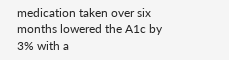medication taken over six months lowered the A1c by 3% with a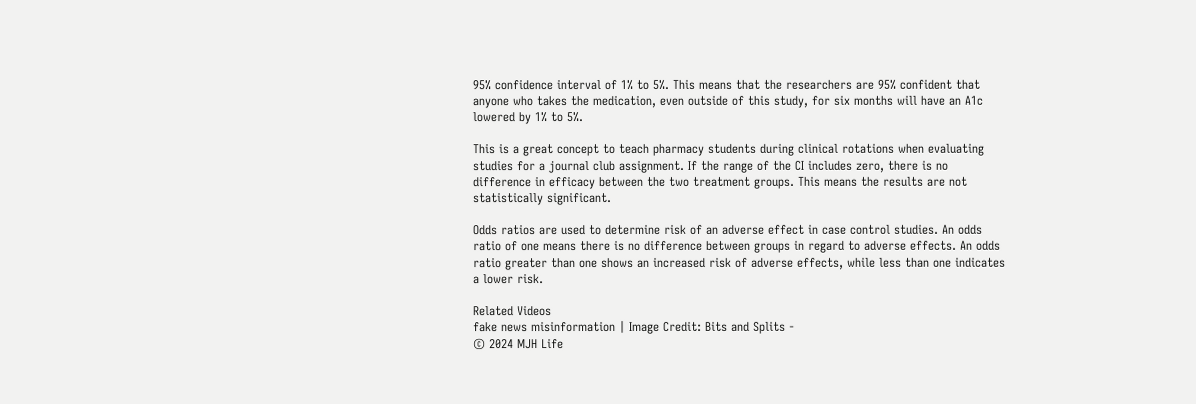95% confidence interval of 1% to 5%. This means that the researchers are 95% confident that anyone who takes the medication, even outside of this study, for six months will have an A1c lowered by 1% to 5%.

This is a great concept to teach pharmacy students during clinical rotations when evaluating studies for a journal club assignment. If the range of the CI includes zero, there is no difference in efficacy between the two treatment groups. This means the results are not statistically significant.

Odds ratios are used to determine risk of an adverse effect in case control studies. An odds ratio of one means there is no difference between groups in regard to adverse effects. An odds ratio greater than one shows an increased risk of adverse effects, while less than one indicates a lower risk.

Related Videos
fake news misinformation | Image Credit: Bits and Splits -
© 2024 MJH Life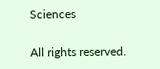Sciences

All rights reserved.